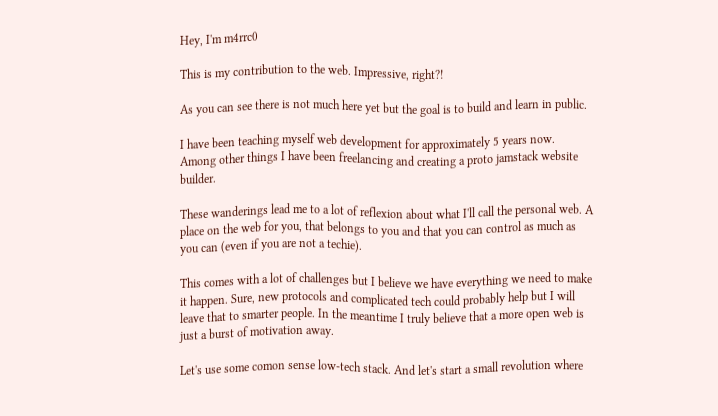Hey, I'm m4rrc0

This is my contribution to the web. Impressive, right?!

As you can see there is not much here yet but the goal is to build and learn in public.

I have been teaching myself web development for approximately 5 years now. Among other things I have been freelancing and creating a proto jamstack website builder.

These wanderings lead me to a lot of reflexion about what I'll call the personal web. A place on the web for you, that belongs to you and that you can control as much as you can (even if you are not a techie).

This comes with a lot of challenges but I believe we have everything we need to make it happen. Sure, new protocols and complicated tech could probably help but I will leave that to smarter people. In the meantime I truly believe that a more open web is just a burst of motivation away.

Let's use some comon sense low-tech stack. And let's start a small revolution where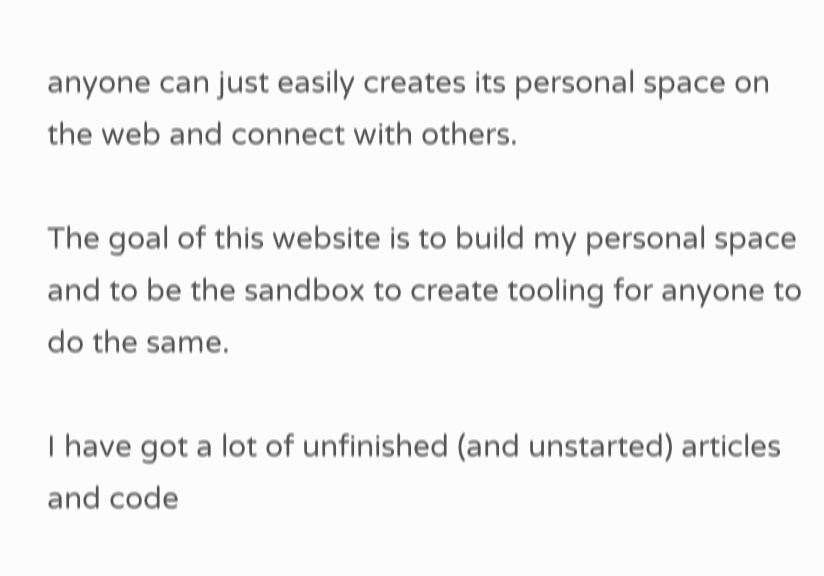anyone can just easily creates its personal space on the web and connect with others.

The goal of this website is to build my personal space and to be the sandbox to create tooling for anyone to do the same.

I have got a lot of unfinished (and unstarted) articles and code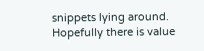snippets lying around. Hopefully there is value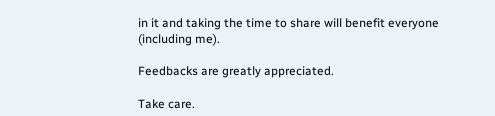in it and taking the time to share will benefit everyone (including me).

Feedbacks are greatly appreciated.

Take care.